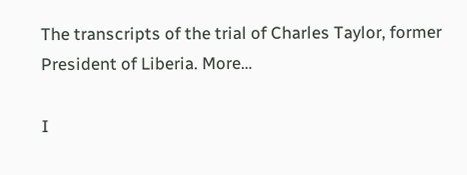The transcripts of the trial of Charles Taylor, former President of Liberia. More…

I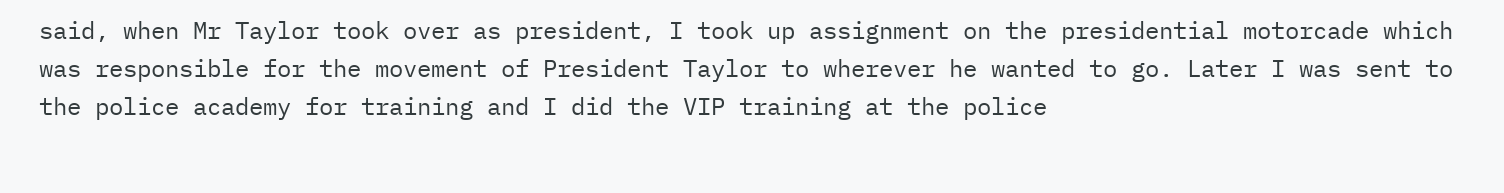said, when Mr Taylor took over as president, I took up assignment on the presidential motorcade which was responsible for the movement of President Taylor to wherever he wanted to go. Later I was sent to the police academy for training and I did the VIP training at the police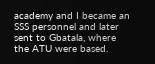academy and I became an SSS personnel and later sent to Gbatala, where the ATU were based.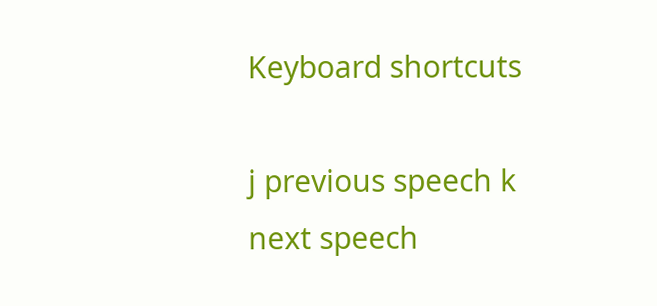Keyboard shortcuts

j previous speech k next speech